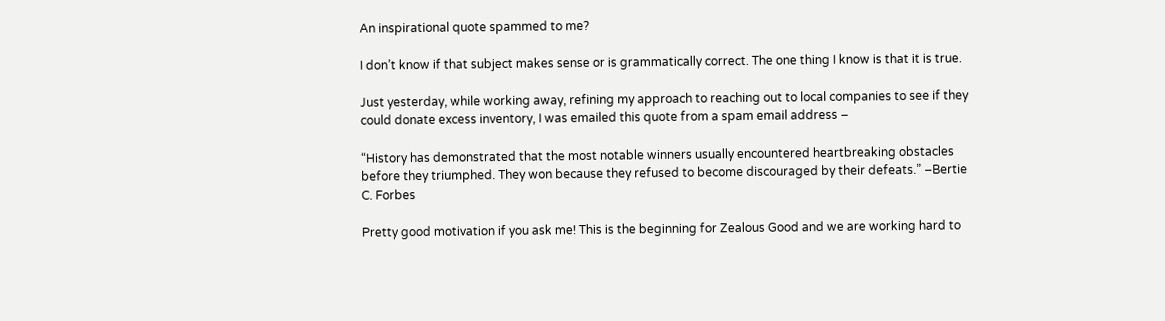An inspirational quote spammed to me?

I don’t know if that subject makes sense or is grammatically correct. The one thing I know is that it is true.

Just yesterday, while working away, refining my approach to reaching out to local companies to see if they could donate excess inventory, I was emailed this quote from a spam email address –

“History has demonstrated that the most notable winners usually encountered heartbreaking obstacles before they triumphed. They won because they refused to become discouraged by their defeats.” –Bertie C. Forbes

Pretty good motivation if you ask me! This is the beginning for Zealous Good and we are working hard to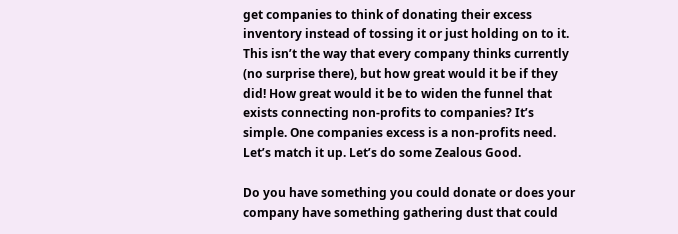get companies to think of donating their excess inventory instead of tossing it or just holding on to it. This isn’t the way that every company thinks currently (no surprise there), but how great would it be if they did! How great would it be to widen the funnel that exists connecting non-profits to companies? It’s simple. One companies excess is a non-profits need. Let’s match it up. Let’s do some Zealous Good.

Do you have something you could donate or does your company have something gathering dust that could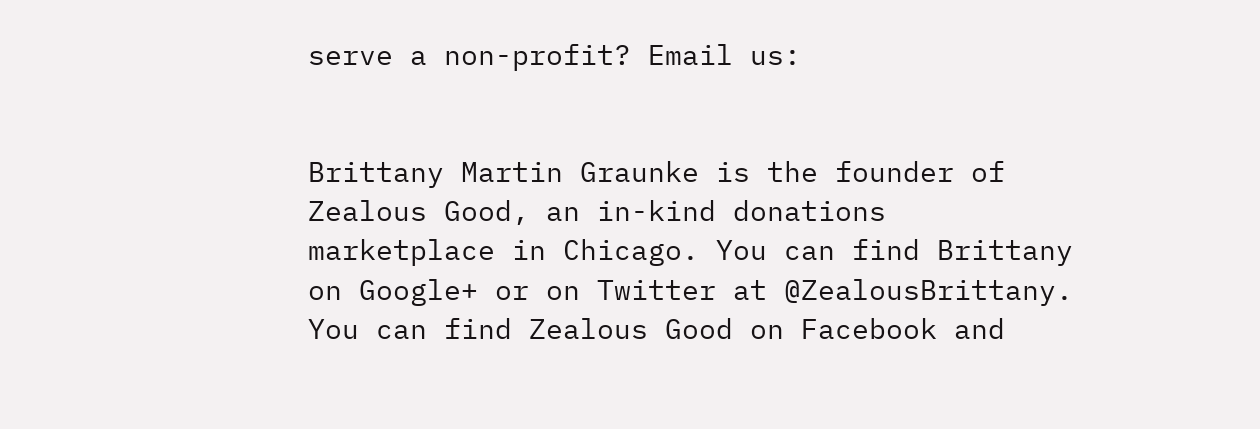serve a non-profit? Email us:


Brittany Martin Graunke is the founder of Zealous Good, an in-kind donations marketplace in Chicago. You can find Brittany on Google+ or on Twitter at @ZealousBrittany. You can find Zealous Good on Facebook and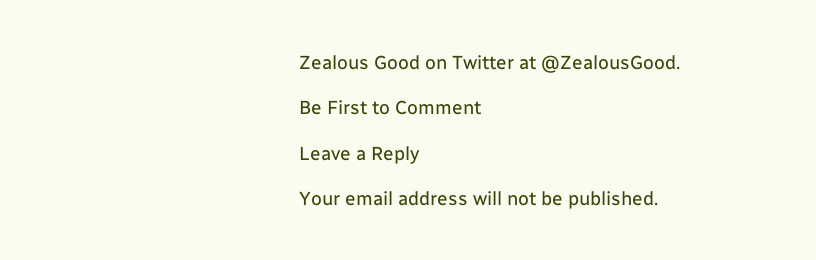Zealous Good on Twitter at @ZealousGood.

Be First to Comment

Leave a Reply

Your email address will not be published.